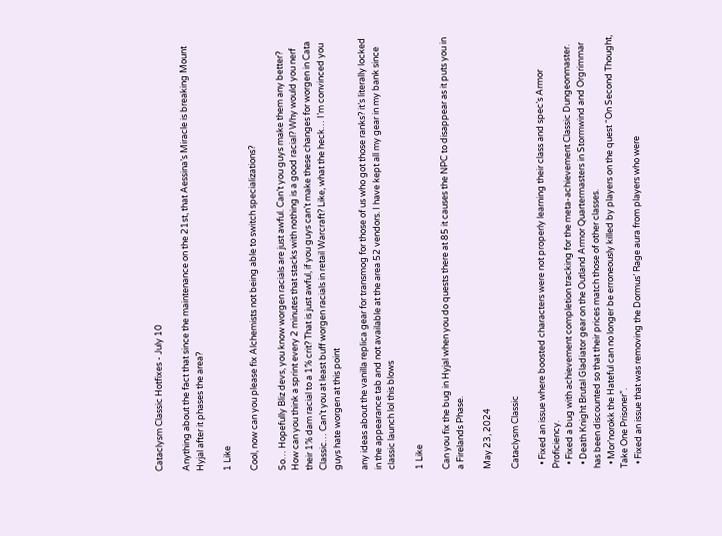Cataclysm Classic Hotfixes - July 10

Anything about the fact that since the maintenance on the 21st, that Aessina’s Miracle is breaking Mount Hyjal after it phases the area?

1 Like

Cool, now can you please fix Alchemists not being able to switch specializations?

So… Hopefully Bliz devs, you know worgen racials are just awful. Can’t you guys make them any better? How can you think a sprint every 2 minutes that stacks with nothing is a good racial? Why would you nerf their 1% dam racial to a 1% crit? That is just awful, if you guys can’t make these changes for worgen in Cata Classic… Can’t you at least buff worgen racials in retail Warcraft? Like, what the heck… I’m convinced you guys hate worgen at this point

any ideas about the vanilla replica gear for transmog for those of us who got those ranks? it’s literally locked in the appearance tab and not available at the area 52 vendors. I have kept all my gear in my bank since classic launch lol this blows

1 Like

Can you fix the bug in Hyjal when you do quests there at 85 it causes the NPC to disappear as it puts you in a Firelands Phase.

May 23, 2024

Cataclysm Classic

  • Fixed an issue where boosted characters were not properly learning their class and spec’s Armor Proficiency.
  • Fixed a bug with achievement completion tracking for the meta-achievement Classic Dungeonmaster.
  • Death Knight Brutal Gladiator gear on the Outland Armor Quartermasters in Stormwind and Orgrimmar has been discounted so that their prices match those of other classes.
  • Mor’norokk the Hateful can no longer be erroneously killed by players on the quest “On Second Thought, Take One Prisoner”.
  • Fixed an issue that was removing the Dormus’ Rage aura from players who were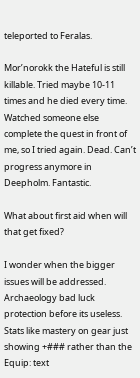teleported to Feralas.

Mor’norokk the Hateful is still killable. Tried maybe 10-11 times and he died every time. Watched someone else complete the quest in front of me, so I tried again. Dead. Can’t progress anymore in Deepholm. Fantastic.

What about first aid when will that get fixed?

I wonder when the bigger issues will be addressed. Archaeology bad luck protection before its useless. Stats like mastery on gear just showing +### rather than the Equip: text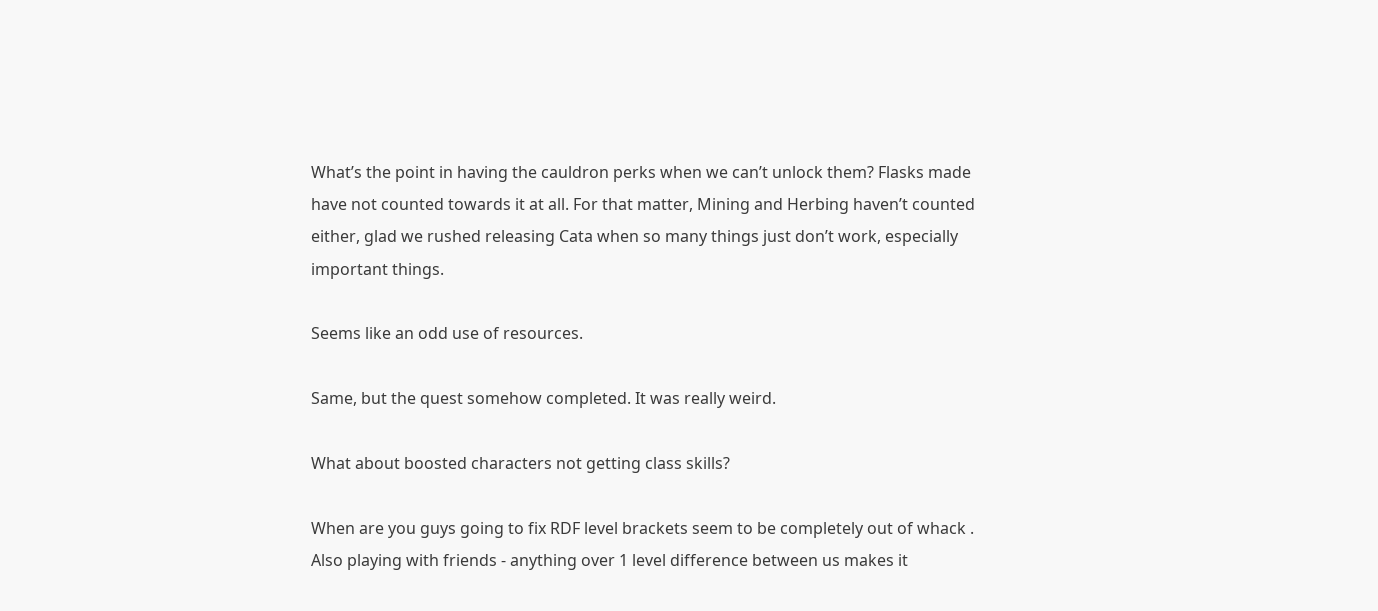What’s the point in having the cauldron perks when we can’t unlock them? Flasks made have not counted towards it at all. For that matter, Mining and Herbing haven’t counted either, glad we rushed releasing Cata when so many things just don’t work, especially important things.

Seems like an odd use of resources.

Same, but the quest somehow completed. It was really weird.

What about boosted characters not getting class skills?

When are you guys going to fix RDF level brackets seem to be completely out of whack . Also playing with friends - anything over 1 level difference between us makes it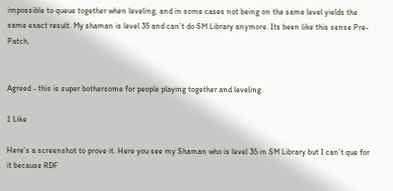impossible to queue together when leveling, and in some cases not being on the same level yields the same exact result. My shaman is level 35 and can’t do SM Library anymore. Its been like this sense Pre-Patch.


Agreed - this is super bothersome for people playing together and leveling.

1 Like

Here’s a screenshot to prove it. Here you see my Shaman who is level 35 in SM Library but I can’t que for it because RDF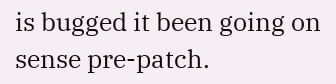is bugged it been going on sense pre-patch.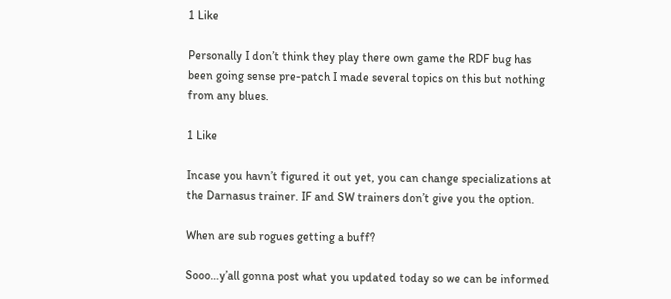1 Like

Personally I don’t think they play there own game the RDF bug has been going sense pre-patch I made several topics on this but nothing from any blues.

1 Like

Incase you havn’t figured it out yet, you can change specializations at the Darnasus trainer. IF and SW trainers don’t give you the option.

When are sub rogues getting a buff?

Sooo…y’all gonna post what you updated today so we can be informed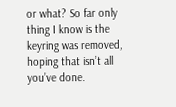or what? So far only thing I know is the keyring was removed, hoping that isn’t all you’ve done.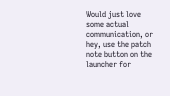Would just love some actual communication, or hey, use the patch note button on the launcher for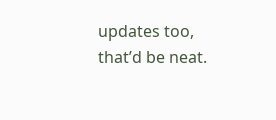updates too, that’d be neat.